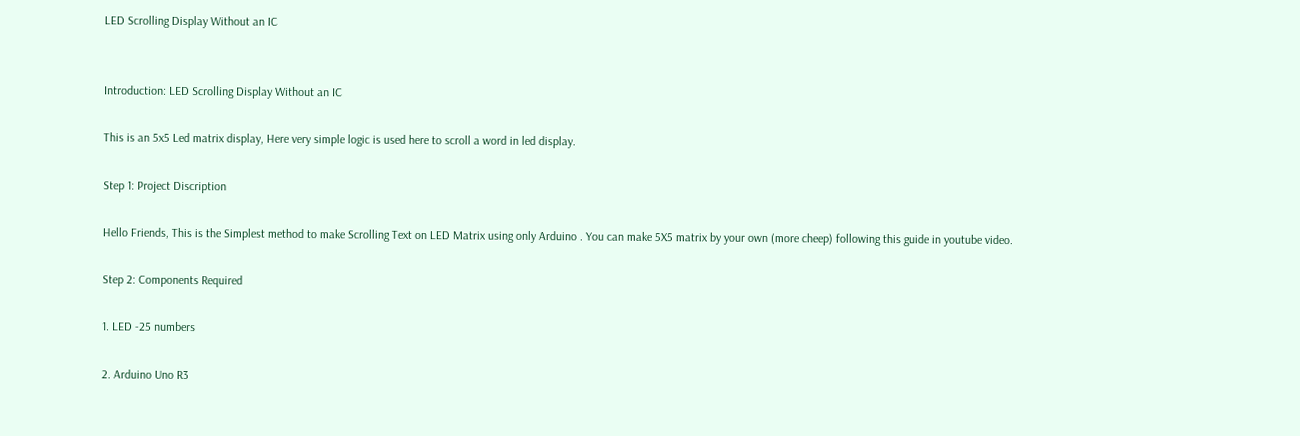LED Scrolling Display Without an IC


Introduction: LED Scrolling Display Without an IC

This is an 5x5 Led matrix display, Here very simple logic is used here to scroll a word in led display.

Step 1: Project Discription

Hello Friends, This is the Simplest method to make Scrolling Text on LED Matrix using only Arduino . You can make 5X5 matrix by your own (more cheep) following this guide in youtube video.

Step 2: Components Required

1. LED -25 numbers

2. Arduino Uno R3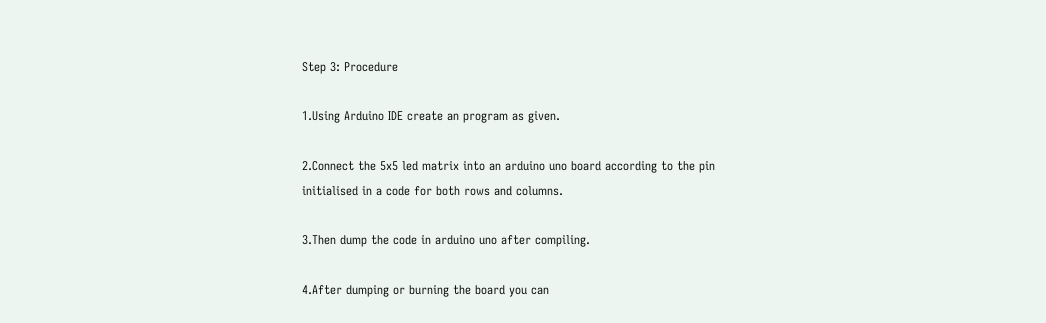Step 3: Procedure

1.Using Arduino IDE create an program as given.

2.Connect the 5x5 led matrix into an arduino uno board according to the pin initialised in a code for both rows and columns.

3.Then dump the code in arduino uno after compiling.

4.After dumping or burning the board you can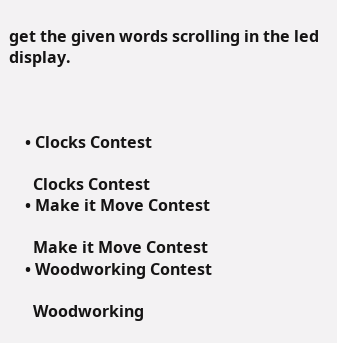get the given words scrolling in the led display.



    • Clocks Contest

      Clocks Contest
    • Make it Move Contest

      Make it Move Contest
    • Woodworking Contest

      Woodworking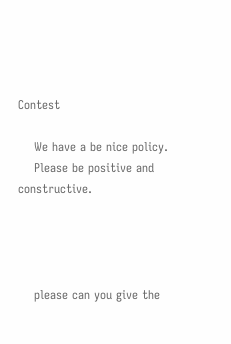Contest

    We have a be nice policy.
    Please be positive and constructive.




    please can you give the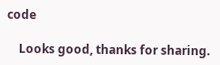code

    Looks good, thanks for sharing.